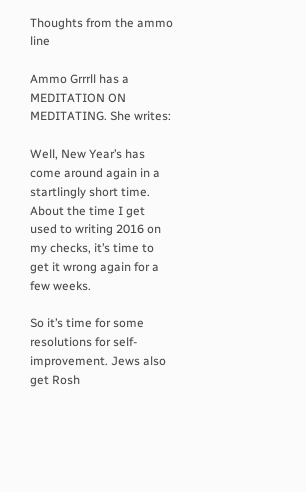Thoughts from the ammo line

Ammo Grrrll has a MEDITATION ON MEDITATING. She writes:

Well, New Year’s has come around again in a startlingly short time. About the time I get used to writing 2016 on my checks, it’s time to get it wrong again for a few weeks.

So it’s time for some resolutions for self-improvement. Jews also get Rosh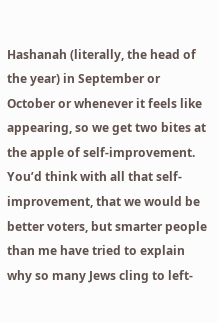Hashanah (literally, the head of the year) in September or October or whenever it feels like appearing, so we get two bites at the apple of self-improvement. You’d think with all that self-improvement, that we would be better voters, but smarter people than me have tried to explain why so many Jews cling to left-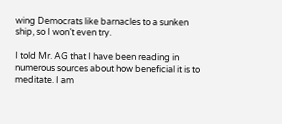wing Democrats like barnacles to a sunken ship, so I won’t even try.

I told Mr. AG that I have been reading in numerous sources about how beneficial it is to meditate. I am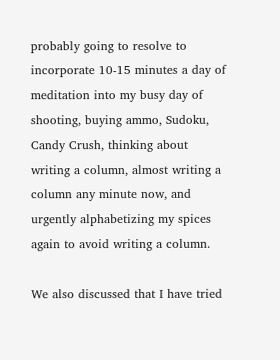probably going to resolve to incorporate 10-15 minutes a day of meditation into my busy day of shooting, buying ammo, Sudoku, Candy Crush, thinking about writing a column, almost writing a column any minute now, and urgently alphabetizing my spices again to avoid writing a column.

We also discussed that I have tried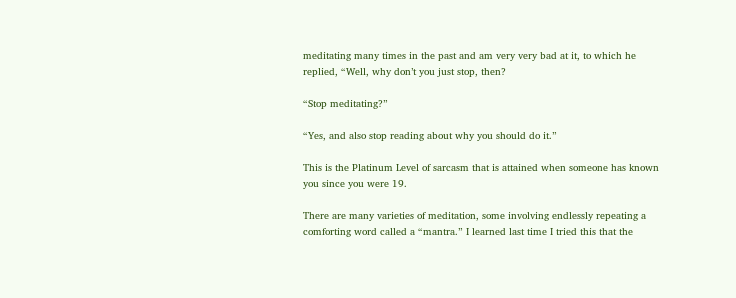meditating many times in the past and am very very bad at it, to which he replied, “Well, why don’t you just stop, then?

“Stop meditating?”

“Yes, and also stop reading about why you should do it.”

This is the Platinum Level of sarcasm that is attained when someone has known you since you were 19.

There are many varieties of meditation, some involving endlessly repeating a comforting word called a “mantra.” I learned last time I tried this that the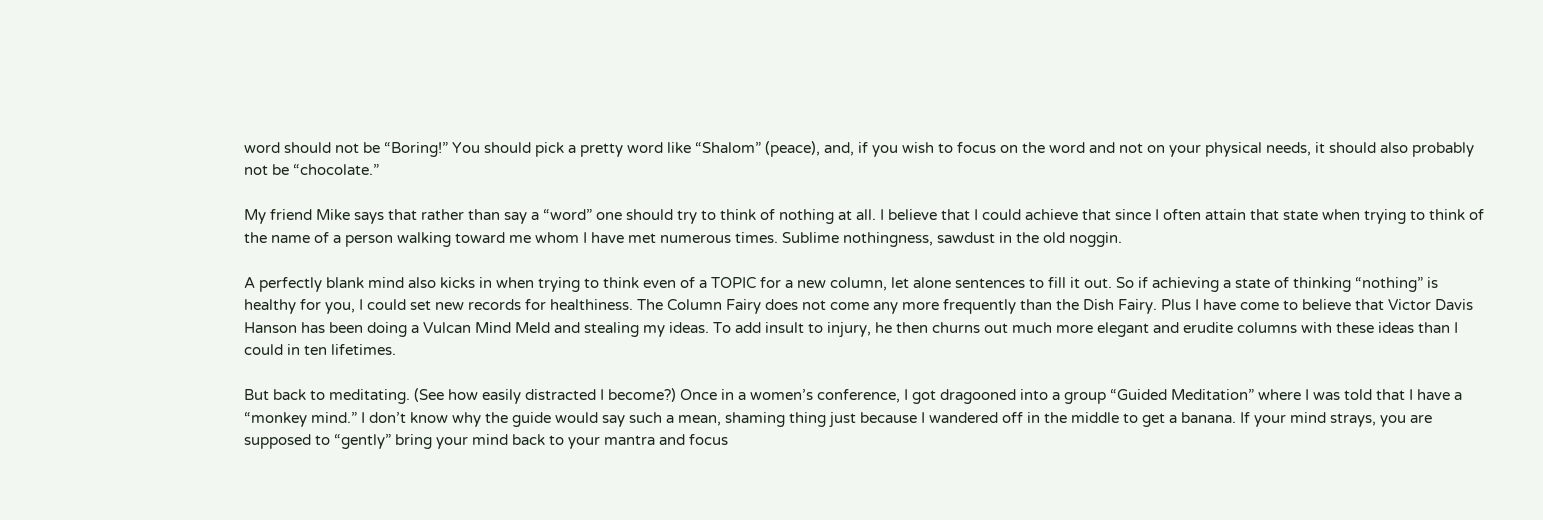word should not be “Boring!” You should pick a pretty word like “Shalom” (peace), and, if you wish to focus on the word and not on your physical needs, it should also probably not be “chocolate.”

My friend Mike says that rather than say a “word” one should try to think of nothing at all. I believe that I could achieve that since I often attain that state when trying to think of the name of a person walking toward me whom I have met numerous times. Sublime nothingness, sawdust in the old noggin.

A perfectly blank mind also kicks in when trying to think even of a TOPIC for a new column, let alone sentences to fill it out. So if achieving a state of thinking “nothing” is healthy for you, I could set new records for healthiness. The Column Fairy does not come any more frequently than the Dish Fairy. Plus I have come to believe that Victor Davis Hanson has been doing a Vulcan Mind Meld and stealing my ideas. To add insult to injury, he then churns out much more elegant and erudite columns with these ideas than I could in ten lifetimes.

But back to meditating. (See how easily distracted I become?) Once in a women’s conference, I got dragooned into a group “Guided Meditation” where I was told that I have a “monkey mind.” I don’t know why the guide would say such a mean, shaming thing just because I wandered off in the middle to get a banana. If your mind strays, you are supposed to “gently” bring your mind back to your mantra and focus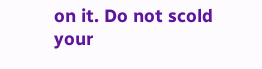on it. Do not scold your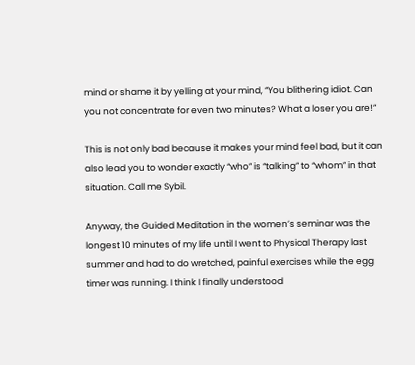mind or shame it by yelling at your mind, “You blithering idiot. Can you not concentrate for even two minutes? What a loser you are!”

This is not only bad because it makes your mind feel bad, but it can also lead you to wonder exactly “who” is “talking” to “whom” in that situation. Call me Sybil.

Anyway, the Guided Meditation in the women’s seminar was the longest 10 minutes of my life until I went to Physical Therapy last summer and had to do wretched, painful exercises while the egg timer was running. I think I finally understood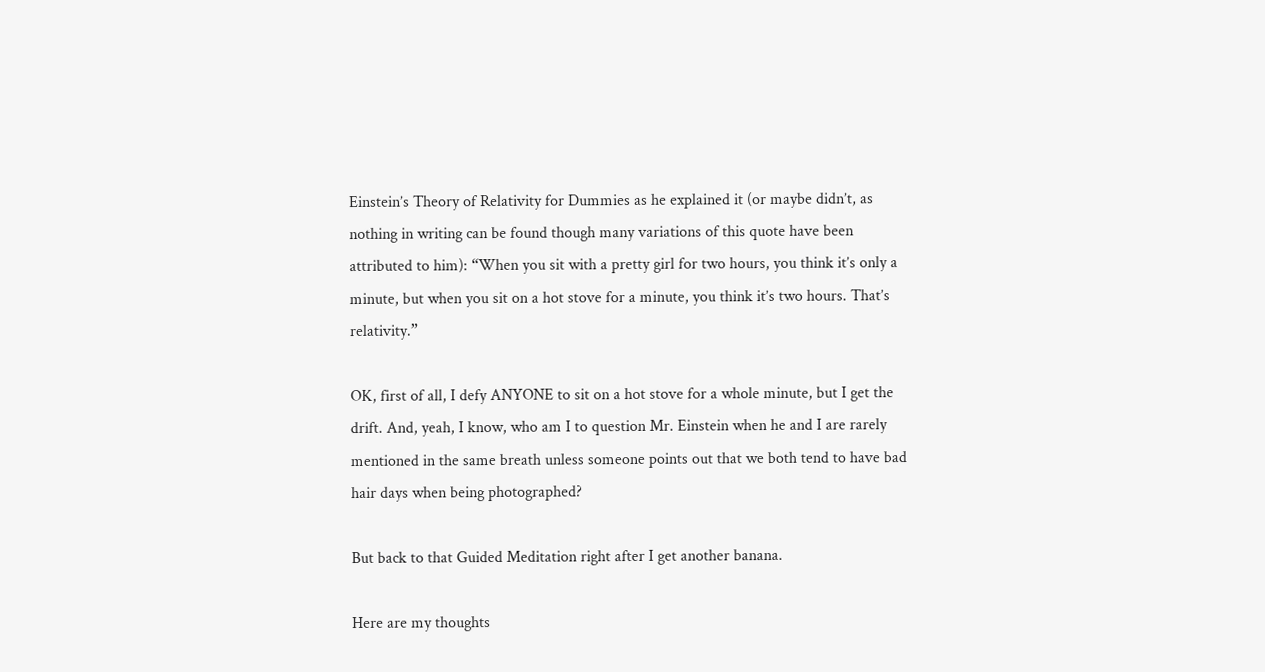Einstein’s Theory of Relativity for Dummies as he explained it (or maybe didn’t, as nothing in writing can be found though many variations of this quote have been attributed to him): “When you sit with a pretty girl for two hours, you think it’s only a minute, but when you sit on a hot stove for a minute, you think it’s two hours. That’s relativity.”

OK, first of all, I defy ANYONE to sit on a hot stove for a whole minute, but I get the drift. And, yeah, I know, who am I to question Mr. Einstein when he and I are rarely mentioned in the same breath unless someone points out that we both tend to have bad hair days when being photographed?

But back to that Guided Meditation right after I get another banana.

Here are my thoughts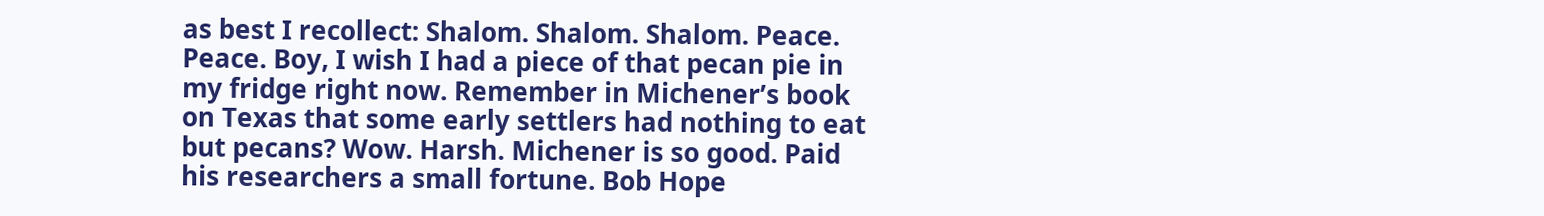as best I recollect: Shalom. Shalom. Shalom. Peace. Peace. Boy, I wish I had a piece of that pecan pie in my fridge right now. Remember in Michener’s book on Texas that some early settlers had nothing to eat but pecans? Wow. Harsh. Michener is so good. Paid his researchers a small fortune. Bob Hope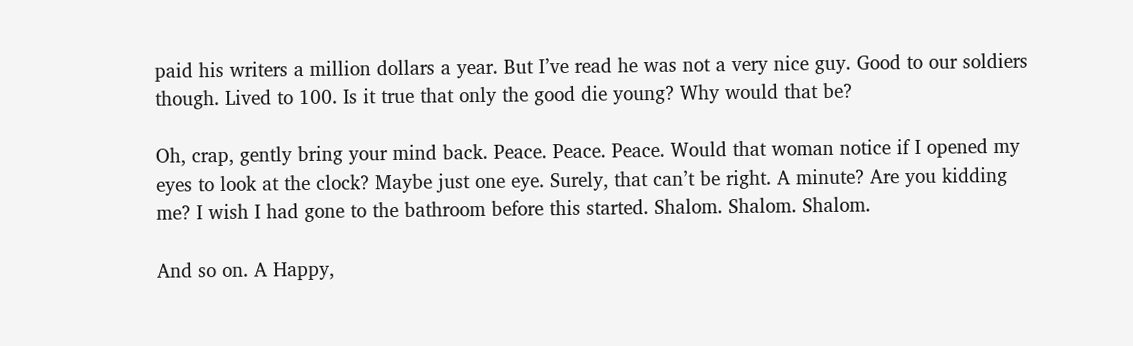paid his writers a million dollars a year. But I’ve read he was not a very nice guy. Good to our soldiers though. Lived to 100. Is it true that only the good die young? Why would that be?

Oh, crap, gently bring your mind back. Peace. Peace. Peace. Would that woman notice if I opened my eyes to look at the clock? Maybe just one eye. Surely, that can’t be right. A minute? Are you kidding me? I wish I had gone to the bathroom before this started. Shalom. Shalom. Shalom.

And so on. A Happy,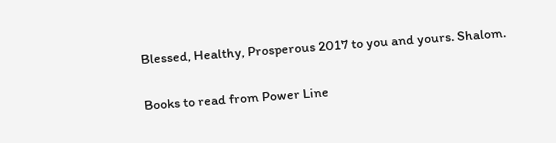Blessed, Healthy, Prosperous 2017 to you and yours. Shalom.


Books to read from Power Line